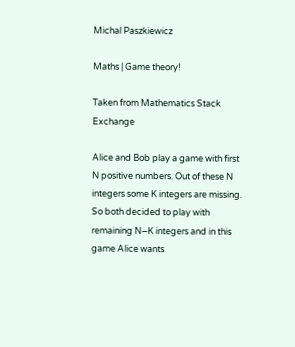Michal Paszkiewicz

Maths | Game theory!

Taken from Mathematics Stack Exchange

Alice and Bob play a game with first N positive numbers. Out of these N integers some K integers are missing. So both decided to play with remaining N−K integers and in this game Alice wants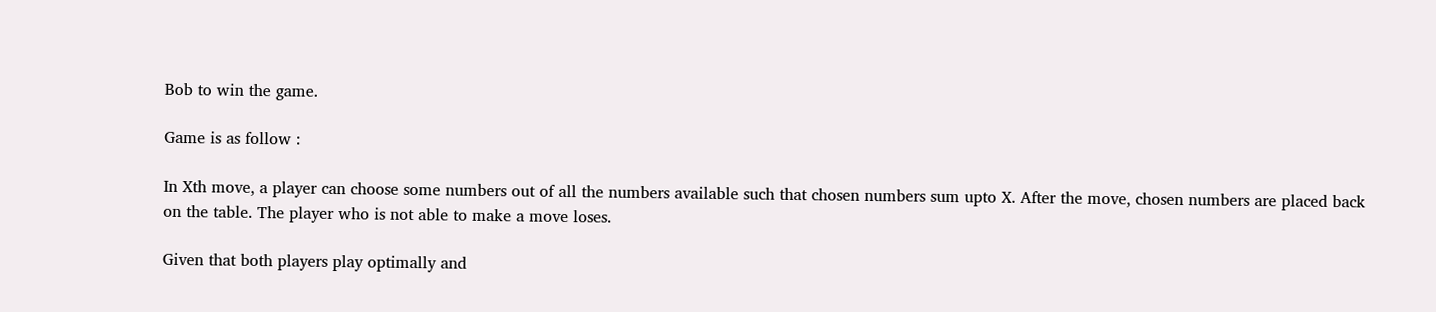Bob to win the game.

Game is as follow :

In Xth move, a player can choose some numbers out of all the numbers available such that chosen numbers sum upto X. After the move, chosen numbers are placed back on the table. The player who is not able to make a move loses.

Given that both players play optimally and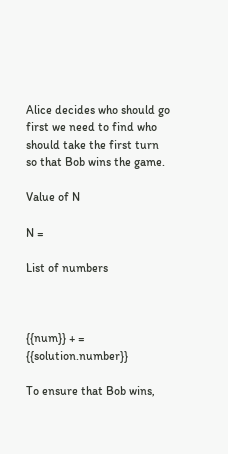Alice decides who should go first we need to find who should take the first turn so that Bob wins the game.

Value of N

N =

List of numbers



{{num}} + = {{solution.number}}

To ensure that Bob wins,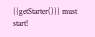{{getStarter()}} must start!